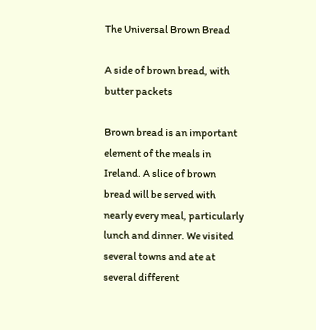The Universal Brown Bread

A side of brown bread, with butter packets

Brown bread is an important element of the meals in Ireland. A slice of brown bread will be served with nearly every meal, particularly lunch and dinner. We visited several towns and ate at several different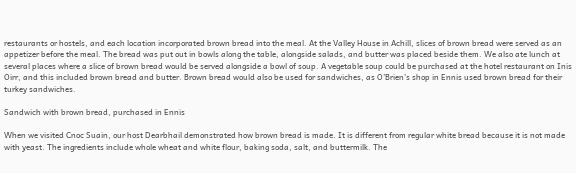restaurants or hostels, and each location incorporated brown bread into the meal. At the Valley House in Achill, slices of brown bread were served as an appetizer before the meal. The bread was put out in bowls along the table, alongside salads, and butter was placed beside them. We also ate lunch at several places where a slice of brown bread would be served alongside a bowl of soup. A vegetable soup could be purchased at the hotel restaurant on Inis Oirr, and this included brown bread and butter. Brown bread would also be used for sandwiches, as O’Brien’s shop in Ennis used brown bread for their turkey sandwiches.

Sandwich with brown bread, purchased in Ennis

When we visited Cnoc Suain, our host Dearbhail demonstrated how brown bread is made. It is different from regular white bread because it is not made with yeast. The ingredients include whole wheat and white flour, baking soda, salt, and buttermilk. The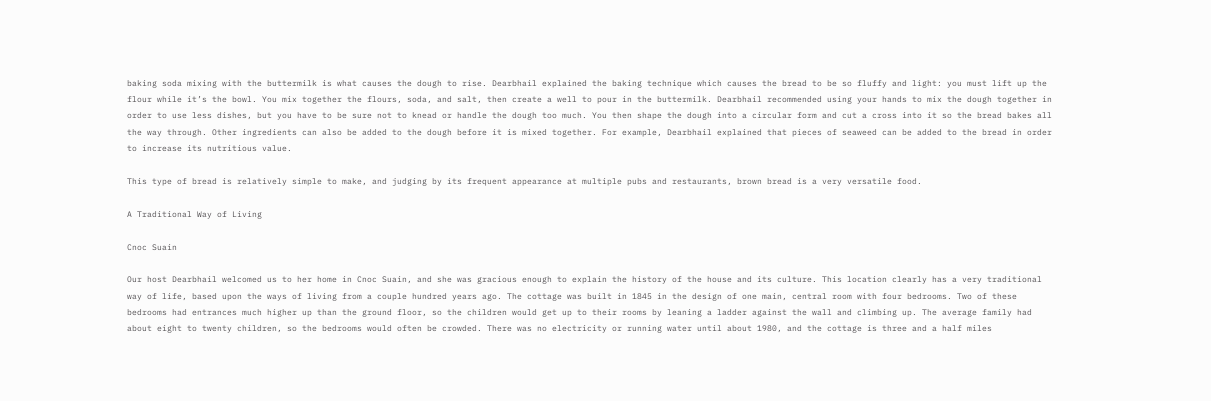baking soda mixing with the buttermilk is what causes the dough to rise. Dearbhail explained the baking technique which causes the bread to be so fluffy and light: you must lift up the flour while it’s the bowl. You mix together the flours, soda, and salt, then create a well to pour in the buttermilk. Dearbhail recommended using your hands to mix the dough together in order to use less dishes, but you have to be sure not to knead or handle the dough too much. You then shape the dough into a circular form and cut a cross into it so the bread bakes all the way through. Other ingredients can also be added to the dough before it is mixed together. For example, Dearbhail explained that pieces of seaweed can be added to the bread in order to increase its nutritious value.

This type of bread is relatively simple to make, and judging by its frequent appearance at multiple pubs and restaurants, brown bread is a very versatile food.

A Traditional Way of Living

Cnoc Suain

Our host Dearbhail welcomed us to her home in Cnoc Suain, and she was gracious enough to explain the history of the house and its culture. This location clearly has a very traditional way of life, based upon the ways of living from a couple hundred years ago. The cottage was built in 1845 in the design of one main, central room with four bedrooms. Two of these bedrooms had entrances much higher up than the ground floor, so the children would get up to their rooms by leaning a ladder against the wall and climbing up. The average family had about eight to twenty children, so the bedrooms would often be crowded. There was no electricity or running water until about 1980, and the cottage is three and a half miles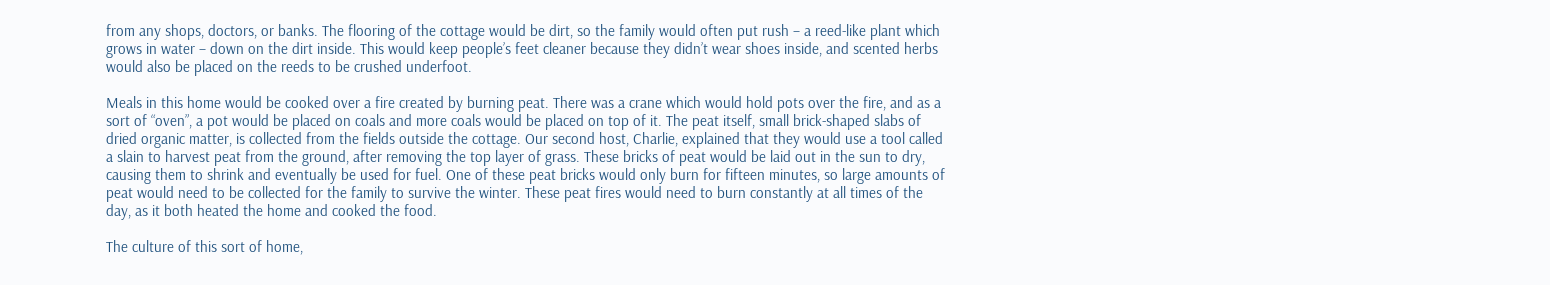from any shops, doctors, or banks. The flooring of the cottage would be dirt, so the family would often put rush – a reed-like plant which grows in water – down on the dirt inside. This would keep people’s feet cleaner because they didn’t wear shoes inside, and scented herbs would also be placed on the reeds to be crushed underfoot.

Meals in this home would be cooked over a fire created by burning peat. There was a crane which would hold pots over the fire, and as a sort of “oven”, a pot would be placed on coals and more coals would be placed on top of it. The peat itself, small brick-shaped slabs of dried organic matter, is collected from the fields outside the cottage. Our second host, Charlie, explained that they would use a tool called a slain to harvest peat from the ground, after removing the top layer of grass. These bricks of peat would be laid out in the sun to dry, causing them to shrink and eventually be used for fuel. One of these peat bricks would only burn for fifteen minutes, so large amounts of peat would need to be collected for the family to survive the winter. These peat fires would need to burn constantly at all times of the day, as it both heated the home and cooked the food.

The culture of this sort of home,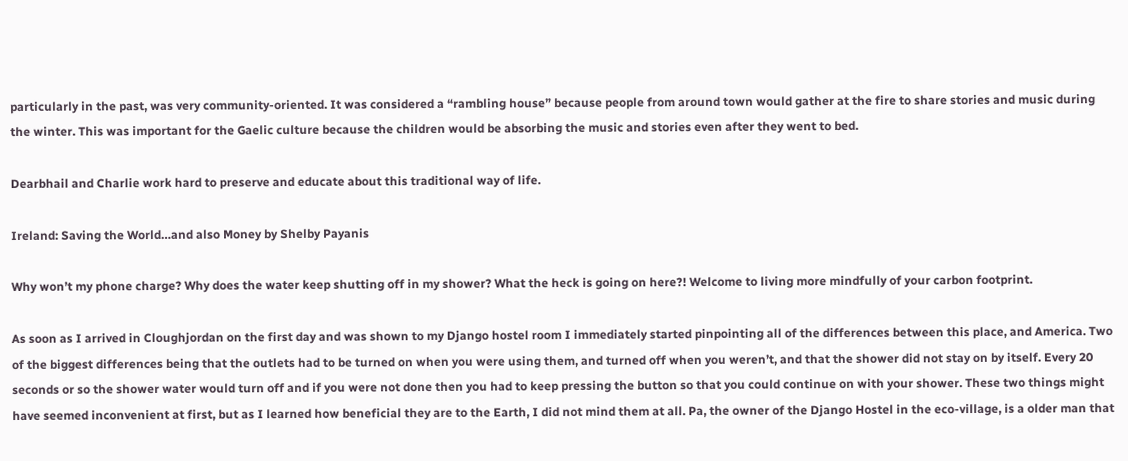particularly in the past, was very community-oriented. It was considered a “rambling house” because people from around town would gather at the fire to share stories and music during the winter. This was important for the Gaelic culture because the children would be absorbing the music and stories even after they went to bed.

Dearbhail and Charlie work hard to preserve and educate about this traditional way of life.

Ireland: Saving the World…and also Money by Shelby Payanis

Why won’t my phone charge? Why does the water keep shutting off in my shower? What the heck is going on here?! Welcome to living more mindfully of your carbon footprint.

As soon as I arrived in Cloughjordan on the first day and was shown to my Django hostel room I immediately started pinpointing all of the differences between this place, and America. Two of the biggest differences being that the outlets had to be turned on when you were using them, and turned off when you weren’t, and that the shower did not stay on by itself. Every 20 seconds or so the shower water would turn off and if you were not done then you had to keep pressing the button so that you could continue on with your shower. These two things might have seemed inconvenient at first, but as I learned how beneficial they are to the Earth, I did not mind them at all. Pa, the owner of the Django Hostel in the eco-village, is a older man that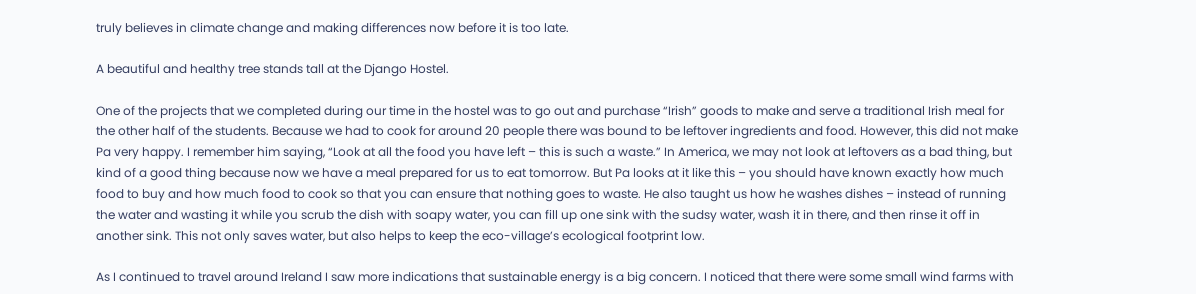truly believes in climate change and making differences now before it is too late.

A beautiful and healthy tree stands tall at the Django Hostel.

One of the projects that we completed during our time in the hostel was to go out and purchase “Irish” goods to make and serve a traditional Irish meal for the other half of the students. Because we had to cook for around 20 people there was bound to be leftover ingredients and food. However, this did not make Pa very happy. I remember him saying, “Look at all the food you have left – this is such a waste.” In America, we may not look at leftovers as a bad thing, but kind of a good thing because now we have a meal prepared for us to eat tomorrow. But Pa looks at it like this – you should have known exactly how much food to buy and how much food to cook so that you can ensure that nothing goes to waste. He also taught us how he washes dishes – instead of running the water and wasting it while you scrub the dish with soapy water, you can fill up one sink with the sudsy water, wash it in there, and then rinse it off in another sink. This not only saves water, but also helps to keep the eco-village’s ecological footprint low.

As I continued to travel around Ireland I saw more indications that sustainable energy is a big concern. I noticed that there were some small wind farms with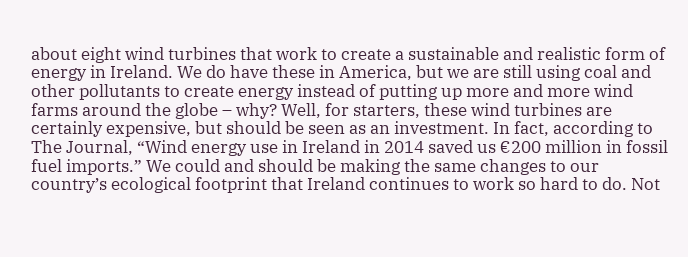about eight wind turbines that work to create a sustainable and realistic form of energy in Ireland. We do have these in America, but we are still using coal and other pollutants to create energy instead of putting up more and more wind farms around the globe – why? Well, for starters, these wind turbines are certainly expensive, but should be seen as an investment. In fact, according to The Journal, “Wind energy use in Ireland in 2014 saved us €200 million in fossil fuel imports.” We could and should be making the same changes to our country’s ecological footprint that Ireland continues to work so hard to do. Not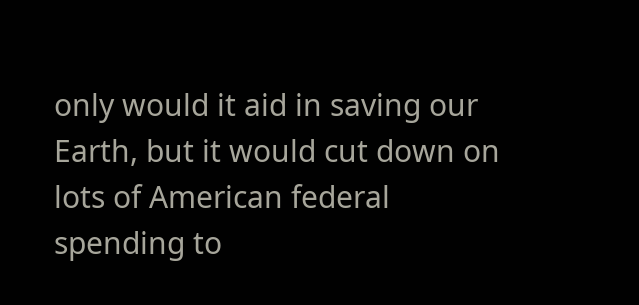only would it aid in saving our Earth, but it would cut down on lots of American federal spending to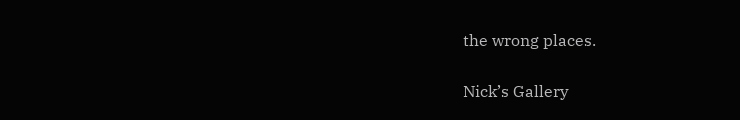the wrong places.

Nick’s Gallery